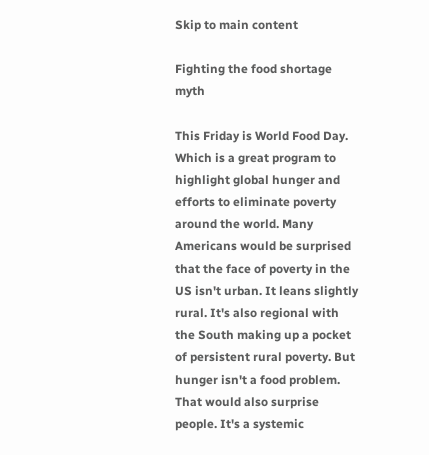Skip to main content

Fighting the food shortage myth

This Friday is World Food Day. Which is a great program to highlight global hunger and efforts to eliminate poverty around the world. Many Americans would be surprised that the face of poverty in the US isn't urban. It leans slightly rural. It's also regional with the South making up a pocket of persistent rural poverty. But hunger isn't a food problem. That would also surprise people. It's a systemic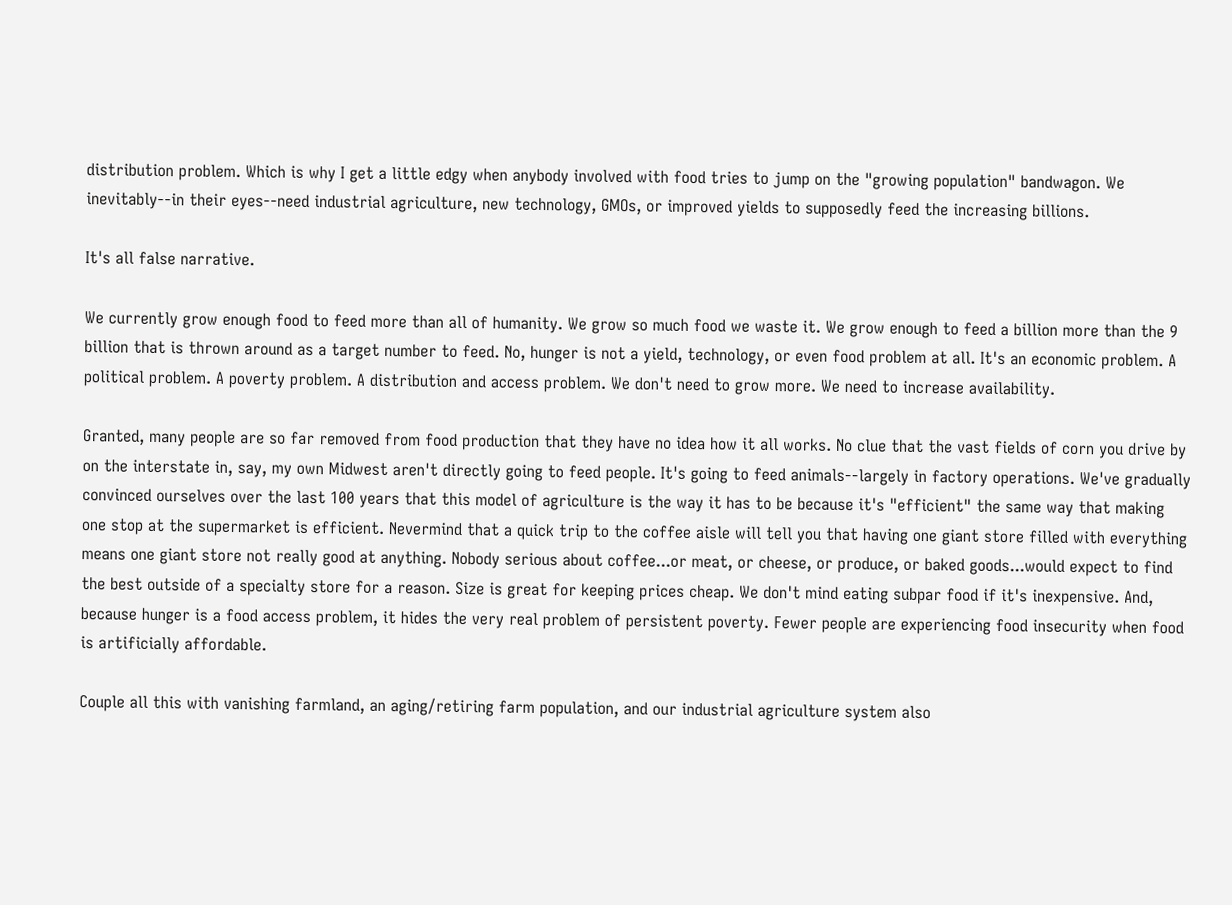distribution problem. Which is why I get a little edgy when anybody involved with food tries to jump on the "growing population" bandwagon. We inevitably--in their eyes--need industrial agriculture, new technology, GMOs, or improved yields to supposedly feed the increasing billions.

It's all false narrative.

We currently grow enough food to feed more than all of humanity. We grow so much food we waste it. We grow enough to feed a billion more than the 9 billion that is thrown around as a target number to feed. No, hunger is not a yield, technology, or even food problem at all. It's an economic problem. A political problem. A poverty problem. A distribution and access problem. We don't need to grow more. We need to increase availability.

Granted, many people are so far removed from food production that they have no idea how it all works. No clue that the vast fields of corn you drive by on the interstate in, say, my own Midwest aren't directly going to feed people. It's going to feed animals--largely in factory operations. We've gradually convinced ourselves over the last 100 years that this model of agriculture is the way it has to be because it's "efficient" the same way that making one stop at the supermarket is efficient. Nevermind that a quick trip to the coffee aisle will tell you that having one giant store filled with everything means one giant store not really good at anything. Nobody serious about coffee...or meat, or cheese, or produce, or baked goods...would expect to find the best outside of a specialty store for a reason. Size is great for keeping prices cheap. We don't mind eating subpar food if it's inexpensive. And, because hunger is a food access problem, it hides the very real problem of persistent poverty. Fewer people are experiencing food insecurity when food is artificially affordable.

Couple all this with vanishing farmland, an aging/retiring farm population, and our industrial agriculture system also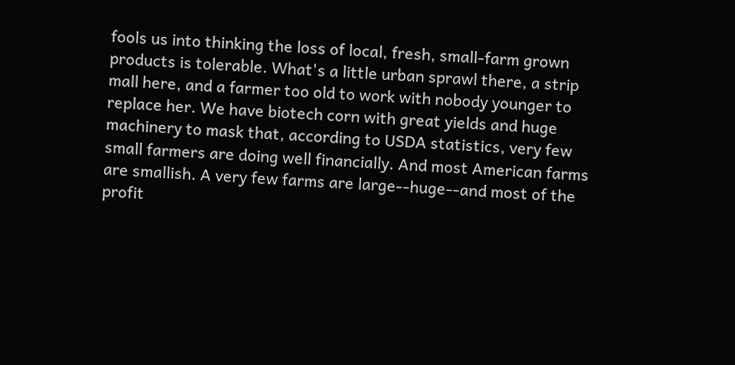fools us into thinking the loss of local, fresh, small-farm grown products is tolerable. What's a little urban sprawl there, a strip mall here, and a farmer too old to work with nobody younger to replace her. We have biotech corn with great yields and huge machinery to mask that, according to USDA statistics, very few small farmers are doing well financially. And most American farms are smallish. A very few farms are large--huge--and most of the profit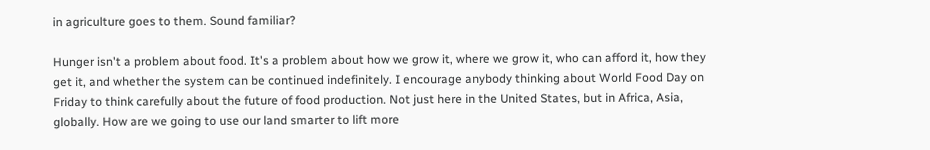in agriculture goes to them. Sound familiar?

Hunger isn't a problem about food. It's a problem about how we grow it, where we grow it, who can afford it, how they get it, and whether the system can be continued indefinitely. I encourage anybody thinking about World Food Day on Friday to think carefully about the future of food production. Not just here in the United States, but in Africa, Asia, globally. How are we going to use our land smarter to lift more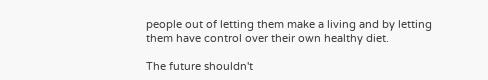people out of letting them make a living and by letting them have control over their own healthy diet.

The future shouldn't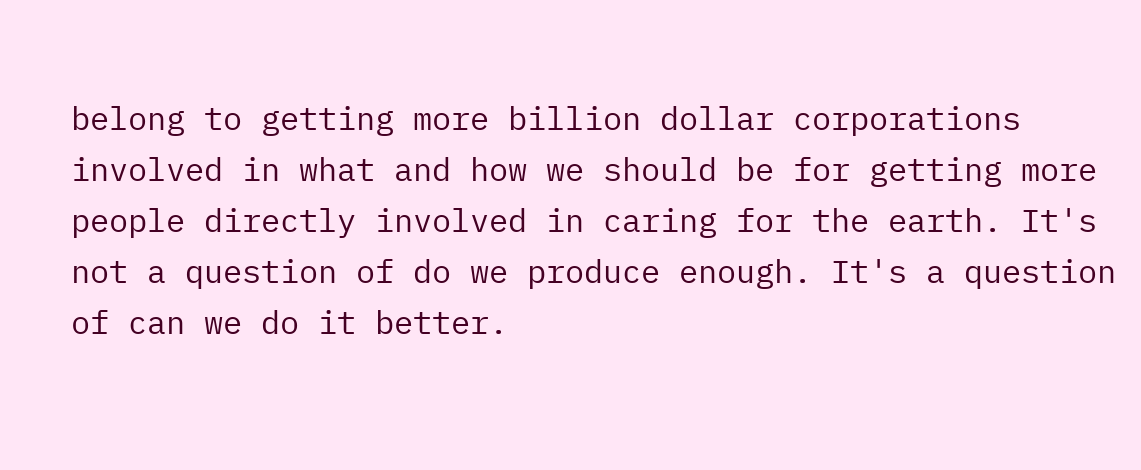belong to getting more billion dollar corporations involved in what and how we should be for getting more people directly involved in caring for the earth. It's not a question of do we produce enough. It's a question of can we do it better.